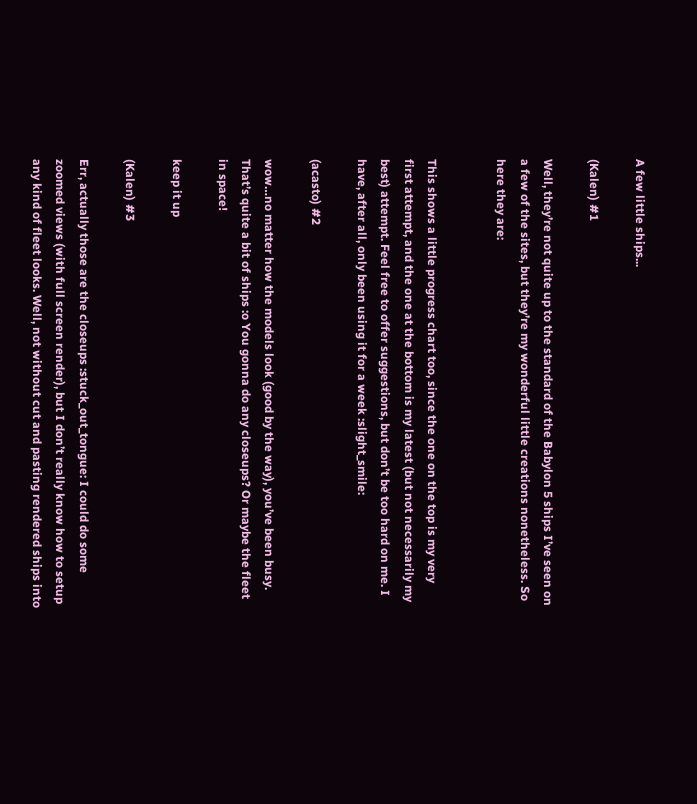A few little ships...

(Kalen) #1

Well, they’re not quite up to the standard of the Babylon 5 ships I’ve seen on a few of the sites, but they’re my wonderful little creations nonetheless. So here they are:


This shows a little progress chart too, since the one on the top is my very first attempt, and the one at the bottom is my latest (but not necessarily my best) attempt. Feel free to offer suggestions, but don’t be too hard on me. I have, after all, only been using it for a week :slight_smile:

(acasto) #2

wow…no matter how the models look (good by the way), you’ve been busy. That’s quite a bit of ships :o You gonna do any closeups? Or maybe the fleet in space!

keep it up

(Kalen) #3

Err, actually those are the closeups :stuck_out_tongue: I could do some zoomed views (with full screen render), but I don’t really know how to setup any kind of fleet looks. Well, not without cut and pasting rendered ships into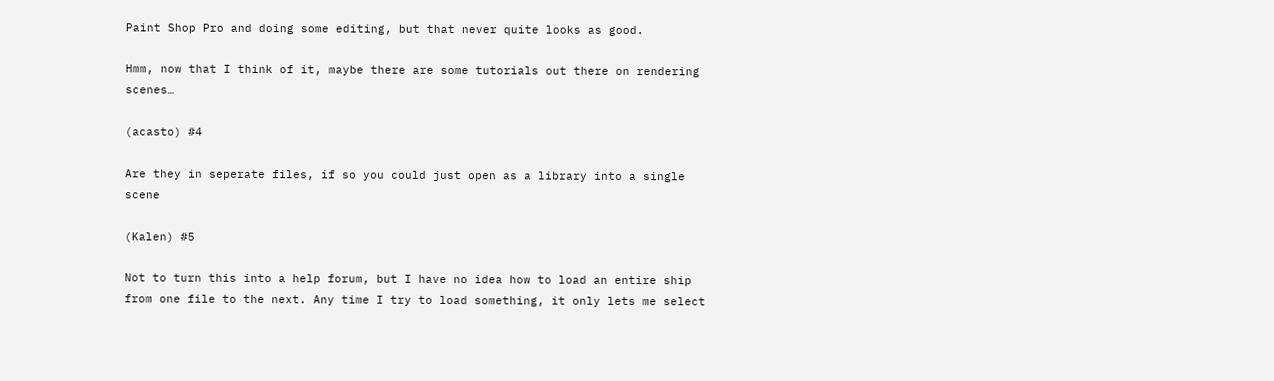Paint Shop Pro and doing some editing, but that never quite looks as good.

Hmm, now that I think of it, maybe there are some tutorials out there on rendering scenes…

(acasto) #4

Are they in seperate files, if so you could just open as a library into a single scene

(Kalen) #5

Not to turn this into a help forum, but I have no idea how to load an entire ship from one file to the next. Any time I try to load something, it only lets me select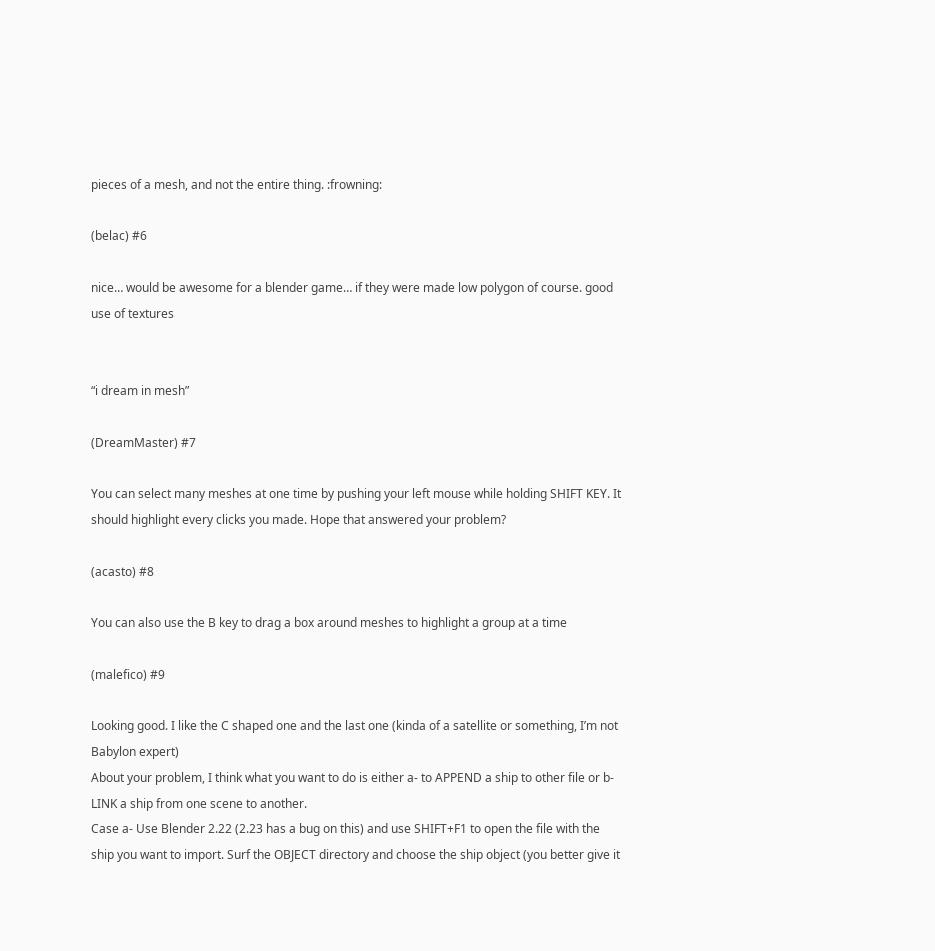pieces of a mesh, and not the entire thing. :frowning:

(belac) #6

nice… would be awesome for a blender game… if they were made low polygon of course. good use of textures


“i dream in mesh”

(DreamMaster) #7

You can select many meshes at one time by pushing your left mouse while holding SHIFT KEY. It should highlight every clicks you made. Hope that answered your problem?

(acasto) #8

You can also use the B key to drag a box around meshes to highlight a group at a time

(malefico) #9

Looking good. I like the C shaped one and the last one (kinda of a satellite or something, I’m not Babylon expert)
About your problem, I think what you want to do is either a- to APPEND a ship to other file or b- LINK a ship from one scene to another.
Case a- Use Blender 2.22 (2.23 has a bug on this) and use SHIFT+F1 to open the file with the ship you want to import. Surf the OBJECT directory and choose the ship object (you better give it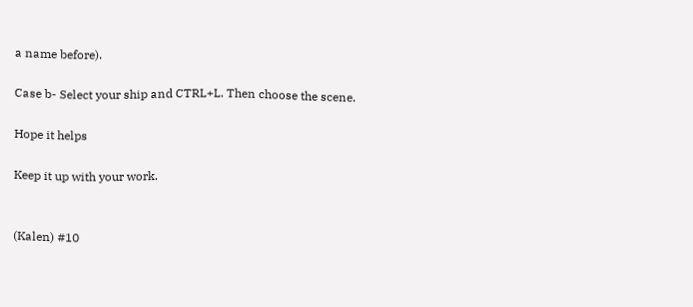a name before).

Case b- Select your ship and CTRL+L. Then choose the scene.

Hope it helps

Keep it up with your work.


(Kalen) #10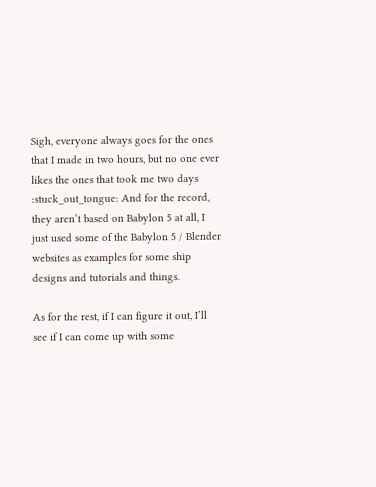Sigh, everyone always goes for the ones that I made in two hours, but no one ever likes the ones that took me two days :stuck_out_tongue: And for the record, they aren’t based on Babylon 5 at all, I just used some of the Babylon 5 / Blender websites as examples for some ship designs and tutorials and things.

As for the rest, if I can figure it out, I’ll see if I can come up with some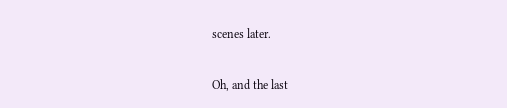scenes later.

Oh, and the last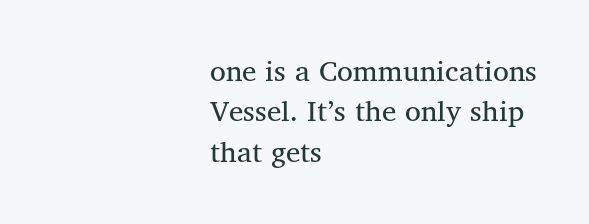one is a Communications Vessel. It’s the only ship that gets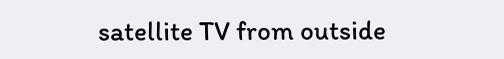satellite TV from outside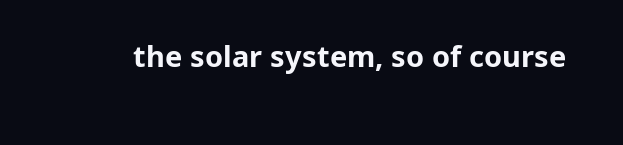the solar system, so of course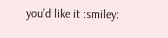you’d like it :smiley: